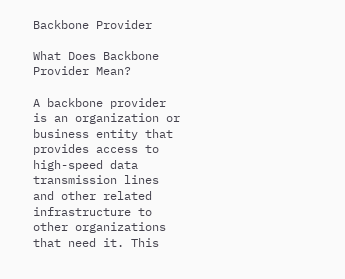Backbone Provider

What Does Backbone Provider Mean?

A backbone provider is an organization or business entity that provides access to high-speed data transmission lines and other related infrastructure to other organizations that need it. This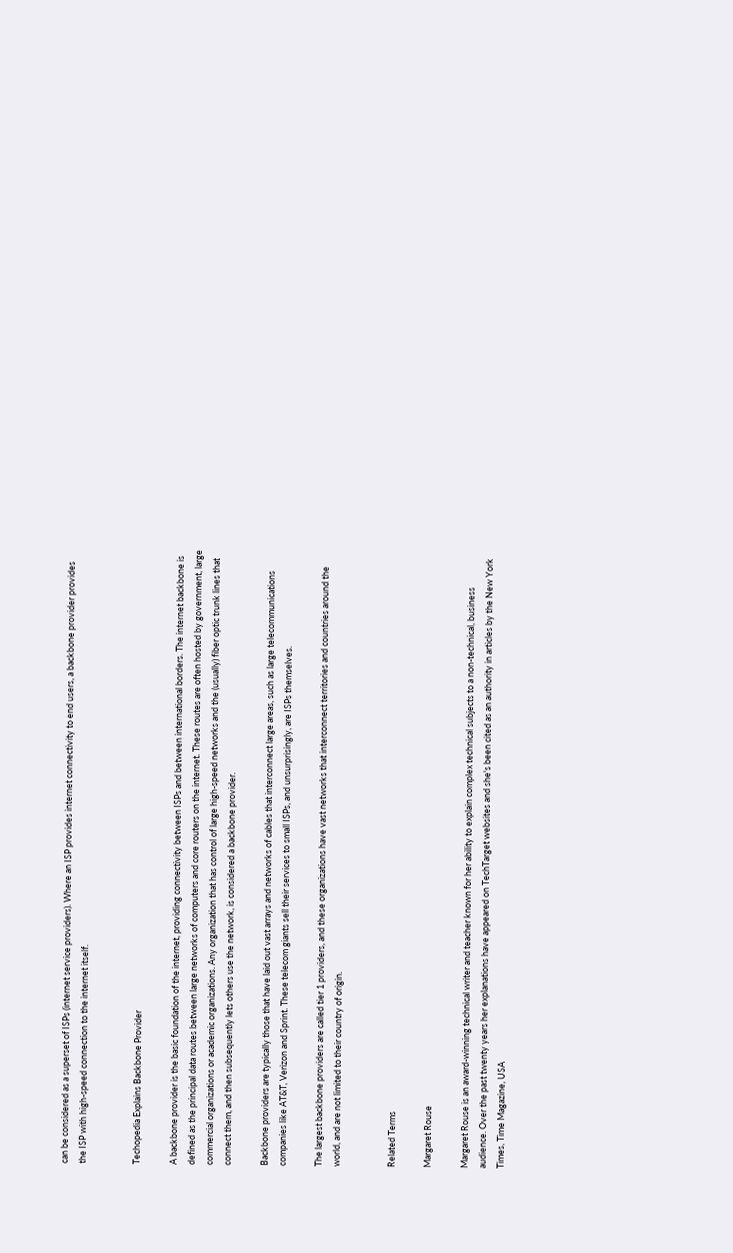can be considered as a superset of ISPs (internet service providers). Where an ISP provides internet connectivity to end users, a backbone provider provides the ISP with high-speed connection to the internet itself.


Techopedia Explains Backbone Provider

A backbone provider is the basic foundation of the internet, providing connectivity between ISPs and between international borders. The internet backbone is defined as the principal data routes between large networks of computers and core routers on the internet. These routes are often hosted by government, large commercial organizations or academic organizations. Any organization that has control of large high-speed networks and the (usually) fiber optic trunk lines that connect them, and then subsequently lets others use the network, is considered a backbone provider.

Backbone providers are typically those that have laid out vast arrays and networks of cables that interconnect large areas, such as large telecommunications companies like AT&T, Verizon and Sprint. These telecom giants sell their services to small ISPs, and unsurprisingly, are ISPs themselves.

The largest backbone providers are called tier 1 providers, and these organizations have vast networks that interconnect territories and countries around the world, and are not limited to their country of origin.


Related Terms

Margaret Rouse

Margaret Rouse is an award-winning technical writer and teacher known for her ability to explain complex technical subjects to a non-technical, business audience. Over the past twenty years her explanations have appeared on TechTarget websites and she's been cited as an authority in articles by the New York Times, Time Magazine, USA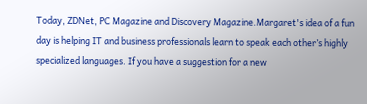Today, ZDNet, PC Magazine and Discovery Magazine.Margaret's idea of a fun day is helping IT and business professionals learn to speak each other’s highly specialized languages. If you have a suggestion for a new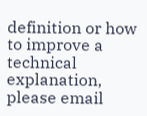definition or how to improve a technical explanation, please email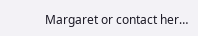Margaret or contact her…